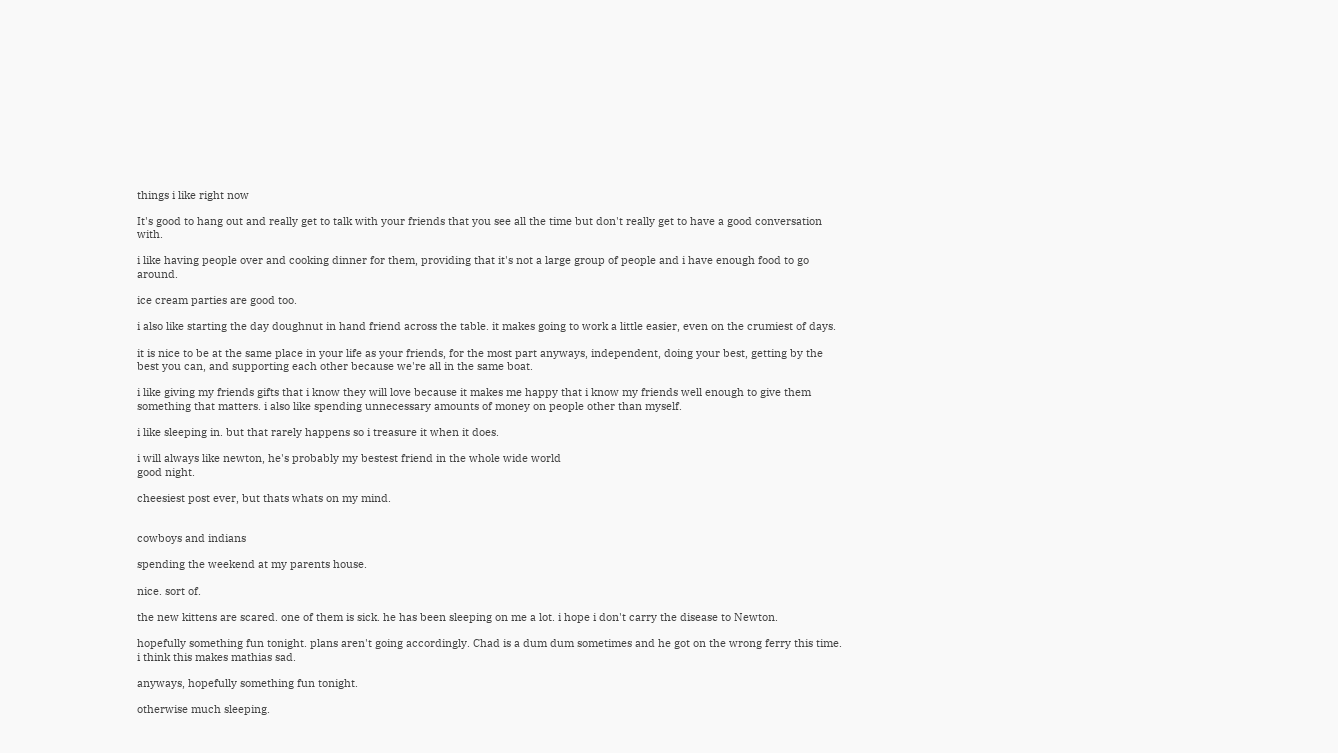things i like right now

It's good to hang out and really get to talk with your friends that you see all the time but don't really get to have a good conversation with.

i like having people over and cooking dinner for them, providing that it's not a large group of people and i have enough food to go around.

ice cream parties are good too.

i also like starting the day doughnut in hand friend across the table. it makes going to work a little easier, even on the crumiest of days.

it is nice to be at the same place in your life as your friends, for the most part anyways, independent, doing your best, getting by the best you can, and supporting each other because we're all in the same boat.

i like giving my friends gifts that i know they will love because it makes me happy that i know my friends well enough to give them something that matters. i also like spending unnecessary amounts of money on people other than myself.

i like sleeping in. but that rarely happens so i treasure it when it does.

i will always like newton, he's probably my bestest friend in the whole wide world
good night.

cheesiest post ever, but thats whats on my mind.


cowboys and indians

spending the weekend at my parents house.

nice. sort of.

the new kittens are scared. one of them is sick. he has been sleeping on me a lot. i hope i don't carry the disease to Newton.

hopefully something fun tonight. plans aren't going accordingly. Chad is a dum dum sometimes and he got on the wrong ferry this time. i think this makes mathias sad.

anyways, hopefully something fun tonight.

otherwise much sleeping.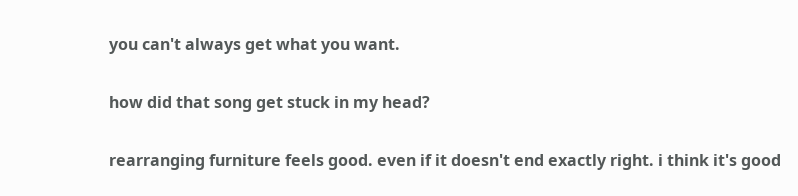you can't always get what you want.

how did that song get stuck in my head?

rearranging furniture feels good. even if it doesn't end exactly right. i think it's good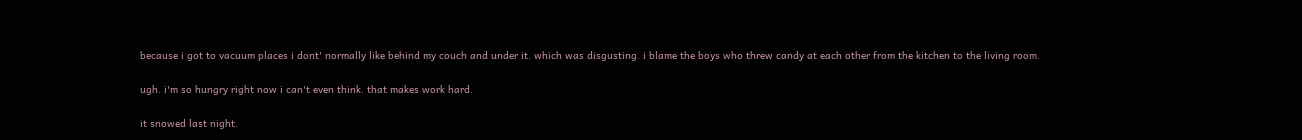because i got to vacuum places i dont' normally like behind my couch and under it. which was disgusting. i blame the boys who threw candy at each other from the kitchen to the living room.

ugh. i'm so hungry right now i can't even think. that makes work hard.

it snowed last night.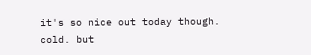it's so nice out today though. cold. but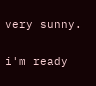very sunny.

i'm ready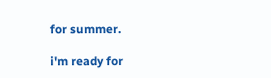for summer.

i'm ready for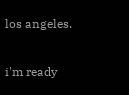los angeles.

i'm ready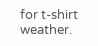for t-shirt weather.